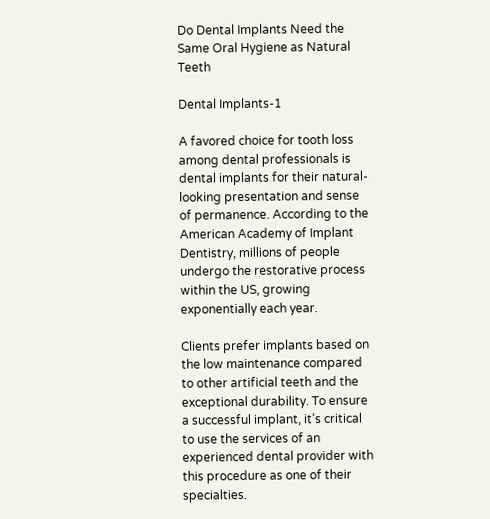Do Dental Implants Need the Same Oral Hygiene as Natural Teeth

Dental Implants-1

A favored choice for tooth loss among dental professionals is dental implants for their natural-looking presentation and sense of permanence. According to the American Academy of Implant Dentistry, millions of people undergo the restorative process within the US, growing exponentially each year.

Clients prefer implants based on the low maintenance compared to other artificial teeth and the exceptional durability. To ensure a successful implant, it’s critical to use the services of an experienced dental provider with this procedure as one of their specialties.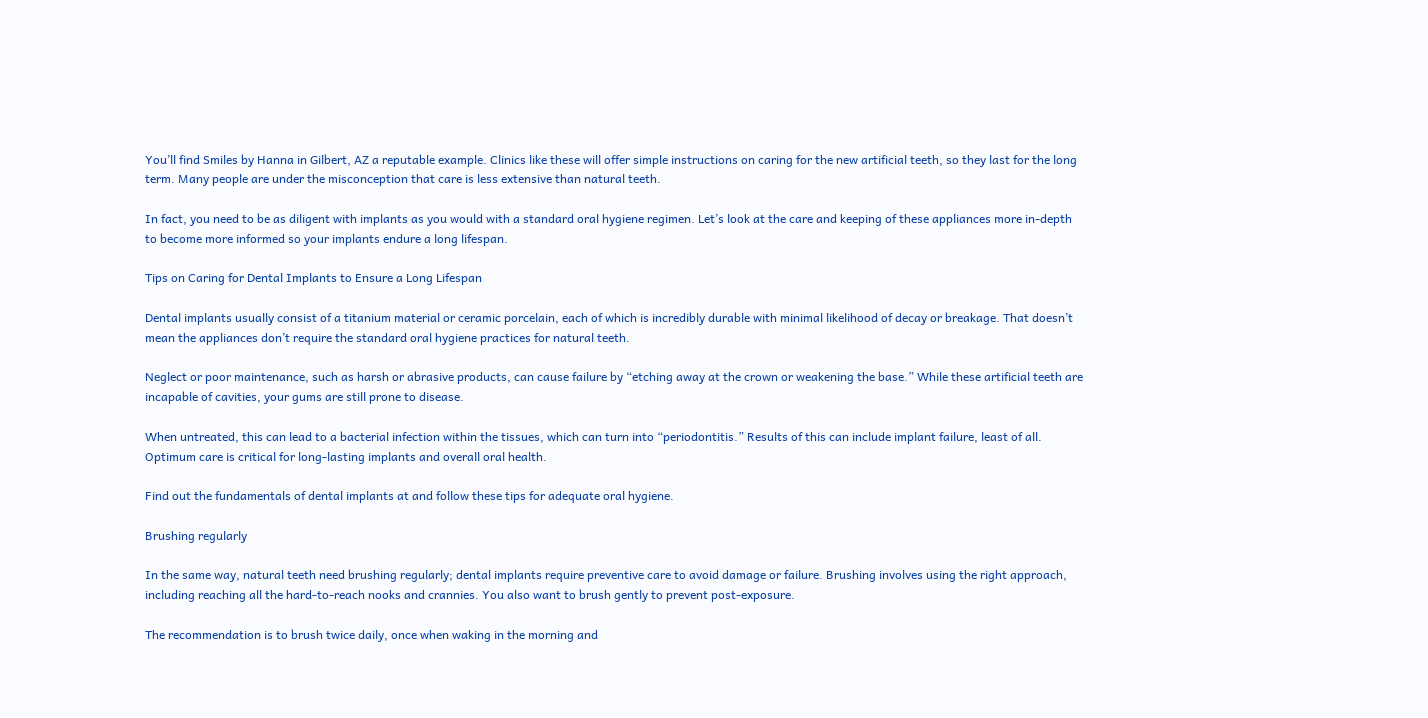You’ll find Smiles by Hanna in Gilbert, AZ a reputable example. Clinics like these will offer simple instructions on caring for the new artificial teeth, so they last for the long term. Many people are under the misconception that care is less extensive than natural teeth.

In fact, you need to be as diligent with implants as you would with a standard oral hygiene regimen. Let’s look at the care and keeping of these appliances more in-depth to become more informed so your implants endure a long lifespan.

Tips on Caring for Dental Implants to Ensure a Long Lifespan

Dental implants usually consist of a titanium material or ceramic porcelain, each of which is incredibly durable with minimal likelihood of decay or breakage. That doesn’t mean the appliances don’t require the standard oral hygiene practices for natural teeth.

Neglect or poor maintenance, such as harsh or abrasive products, can cause failure by “etching away at the crown or weakening the base.” While these artificial teeth are incapable of cavities, your gums are still prone to disease.

When untreated, this can lead to a bacterial infection within the tissues, which can turn into “periodontitis.” Results of this can include implant failure, least of all. Optimum care is critical for long-lasting implants and overall oral health.

Find out the fundamentals of dental implants at and follow these tips for adequate oral hygiene.

Brushing regularly

In the same way, natural teeth need brushing regularly; dental implants require preventive care to avoid damage or failure. Brushing involves using the right approach, including reaching all the hard-to-reach nooks and crannies. You also want to brush gently to prevent post-exposure.

The recommendation is to brush twice daily, once when waking in the morning and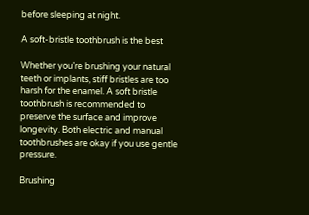before sleeping at night.

A soft-bristle toothbrush is the best

Whether you’re brushing your natural teeth or implants, stiff bristles are too harsh for the enamel. A soft bristle toothbrush is recommended to preserve the surface and improve longevity. Both electric and manual toothbrushes are okay if you use gentle pressure.

Brushing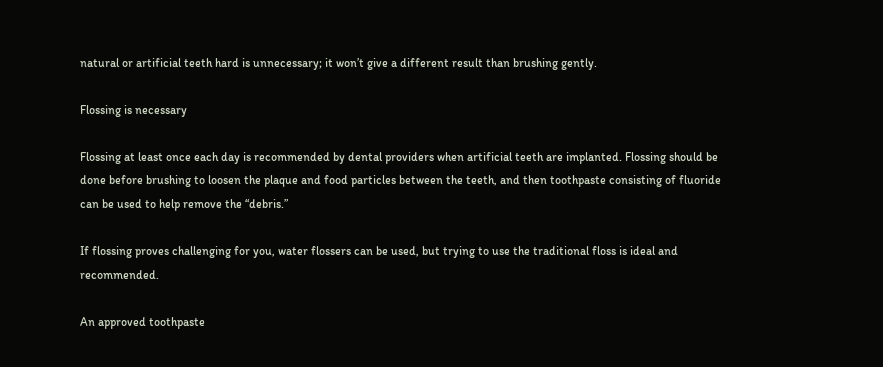natural or artificial teeth hard is unnecessary; it won’t give a different result than brushing gently.

Flossing is necessary

Flossing at least once each day is recommended by dental providers when artificial teeth are implanted. Flossing should be done before brushing to loosen the plaque and food particles between the teeth, and then toothpaste consisting of fluoride can be used to help remove the “debris.”

If flossing proves challenging for you, water flossers can be used, but trying to use the traditional floss is ideal and recommended.

An approved toothpaste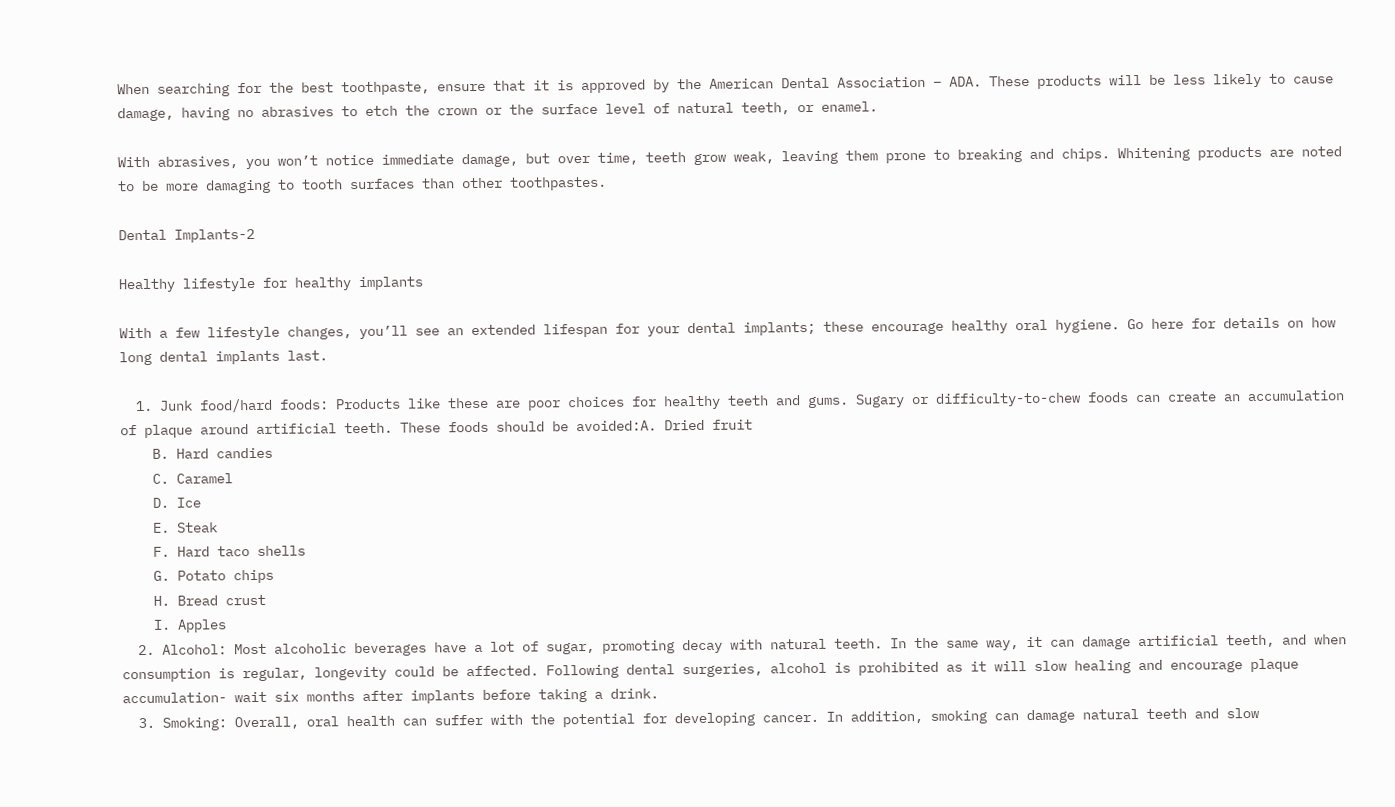When searching for the best toothpaste, ensure that it is approved by the American Dental Association – ADA. These products will be less likely to cause damage, having no abrasives to etch the crown or the surface level of natural teeth, or enamel.

With abrasives, you won’t notice immediate damage, but over time, teeth grow weak, leaving them prone to breaking and chips. Whitening products are noted to be more damaging to tooth surfaces than other toothpastes.

Dental Implants-2

Healthy lifestyle for healthy implants

With a few lifestyle changes, you’ll see an extended lifespan for your dental implants; these encourage healthy oral hygiene. Go here for details on how long dental implants last.

  1. Junk food/hard foods: Products like these are poor choices for healthy teeth and gums. Sugary or difficulty-to-chew foods can create an accumulation of plaque around artificial teeth. These foods should be avoided:A. Dried fruit
    B. Hard candies
    C. Caramel
    D. Ice
    E. Steak
    F. Hard taco shells
    G. Potato chips
    H. Bread crust
    I. Apples
  2. Alcohol: Most alcoholic beverages have a lot of sugar, promoting decay with natural teeth. In the same way, it can damage artificial teeth, and when consumption is regular, longevity could be affected. Following dental surgeries, alcohol is prohibited as it will slow healing and encourage plaque accumulation- wait six months after implants before taking a drink.
  3. Smoking: Overall, oral health can suffer with the potential for developing cancer. In addition, smoking can damage natural teeth and slow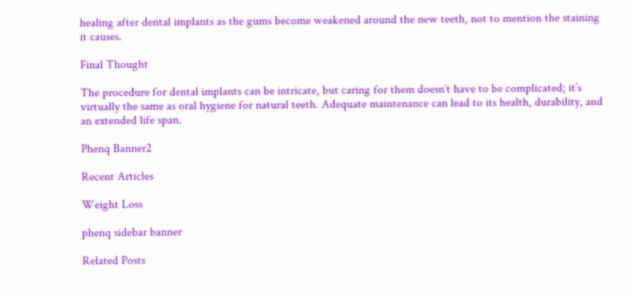healing after dental implants as the gums become weakened around the new teeth, not to mention the staining it causes.

Final Thought

The procedure for dental implants can be intricate, but caring for them doesn’t have to be complicated; it’s virtually the same as oral hygiene for natural teeth. Adequate maintenance can lead to its health, durability, and an extended life span.

Phenq Banner2

Recent Articles

Weight Loss

phenq sidebar banner

Related Posts